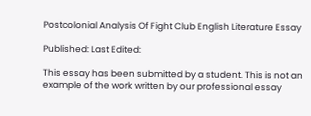Postcolonial Analysis Of Fight Club English Literature Essay

Published: Last Edited:

This essay has been submitted by a student. This is not an example of the work written by our professional essay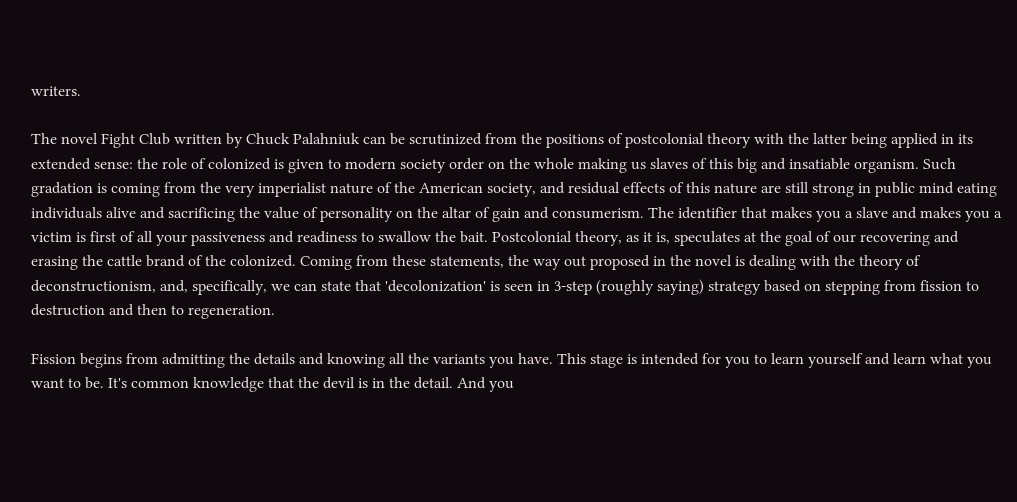writers.

The novel Fight Club written by Chuck Palahniuk can be scrutinized from the positions of postcolonial theory with the latter being applied in its extended sense: the role of colonized is given to modern society order on the whole making us slaves of this big and insatiable organism. Such gradation is coming from the very imperialist nature of the American society, and residual effects of this nature are still strong in public mind eating individuals alive and sacrificing the value of personality on the altar of gain and consumerism. The identifier that makes you a slave and makes you a victim is first of all your passiveness and readiness to swallow the bait. Postcolonial theory, as it is, speculates at the goal of our recovering and erasing the cattle brand of the colonized. Coming from these statements, the way out proposed in the novel is dealing with the theory of deconstructionism, and, specifically, we can state that 'decolonization' is seen in 3-step (roughly saying) strategy based on stepping from fission to destruction and then to regeneration.

Fission begins from admitting the details and knowing all the variants you have. This stage is intended for you to learn yourself and learn what you want to be. It's common knowledge that the devil is in the detail. And you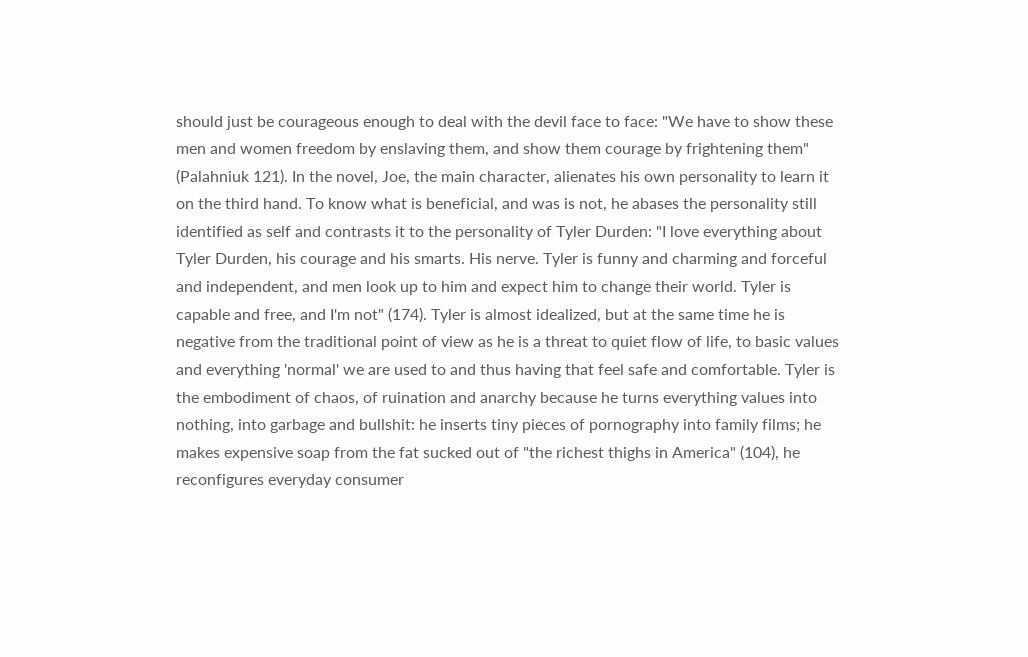should just be courageous enough to deal with the devil face to face: "We have to show these men and women freedom by enslaving them, and show them courage by frightening them" (Palahniuk 121). In the novel, Joe, the main character, alienates his own personality to learn it on the third hand. To know what is beneficial, and was is not, he abases the personality still identified as self and contrasts it to the personality of Tyler Durden: "I love everything about Tyler Durden, his courage and his smarts. His nerve. Tyler is funny and charming and forceful and independent, and men look up to him and expect him to change their world. Tyler is capable and free, and I'm not" (174). Tyler is almost idealized, but at the same time he is negative from the traditional point of view as he is a threat to quiet flow of life, to basic values and everything 'normal' we are used to and thus having that feel safe and comfortable. Tyler is the embodiment of chaos, of ruination and anarchy because he turns everything values into nothing, into garbage and bullshit: he inserts tiny pieces of pornography into family films; he makes expensive soap from the fat sucked out of "the richest thighs in America" (104), he reconfigures everyday consumer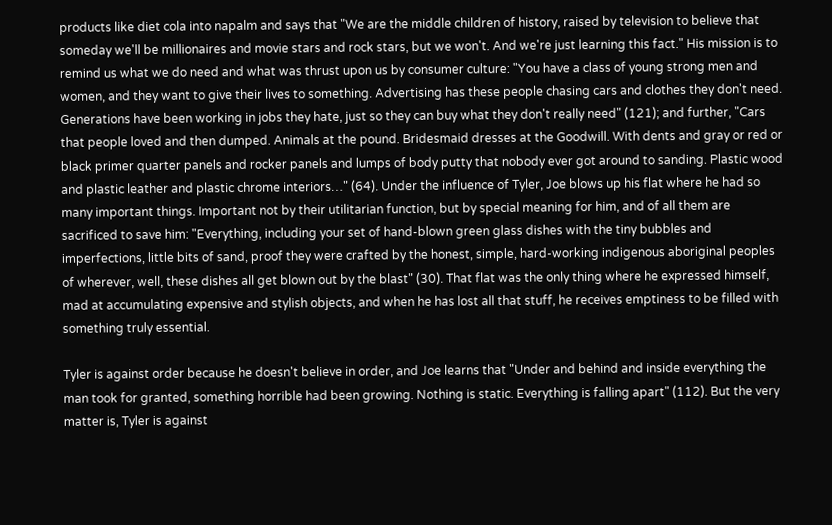products like diet cola into napalm and says that "We are the middle children of history, raised by television to believe that someday we'll be millionaires and movie stars and rock stars, but we won't. And we're just learning this fact." His mission is to remind us what we do need and what was thrust upon us by consumer culture: "You have a class of young strong men and women, and they want to give their lives to something. Advertising has these people chasing cars and clothes they don't need. Generations have been working in jobs they hate, just so they can buy what they don't really need" (121); and further, "Cars that people loved and then dumped. Animals at the pound. Bridesmaid dresses at the Goodwill. With dents and gray or red or black primer quarter panels and rocker panels and lumps of body putty that nobody ever got around to sanding. Plastic wood and plastic leather and plastic chrome interiors…" (64). Under the influence of Tyler, Joe blows up his flat where he had so many important things. Important not by their utilitarian function, but by special meaning for him, and of all them are sacrificed to save him: "Everything, including your set of hand-blown green glass dishes with the tiny bubbles and imperfections, little bits of sand, proof they were crafted by the honest, simple, hard-working indigenous aboriginal peoples of wherever, well, these dishes all get blown out by the blast" (30). That flat was the only thing where he expressed himself, mad at accumulating expensive and stylish objects, and when he has lost all that stuff, he receives emptiness to be filled with something truly essential.

Tyler is against order because he doesn't believe in order, and Joe learns that "Under and behind and inside everything the man took for granted, something horrible had been growing. Nothing is static. Everything is falling apart" (112). But the very matter is, Tyler is against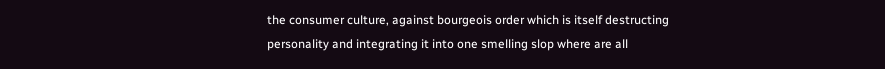the consumer culture, against bourgeois order which is itself destructing personality and integrating it into one smelling slop where are all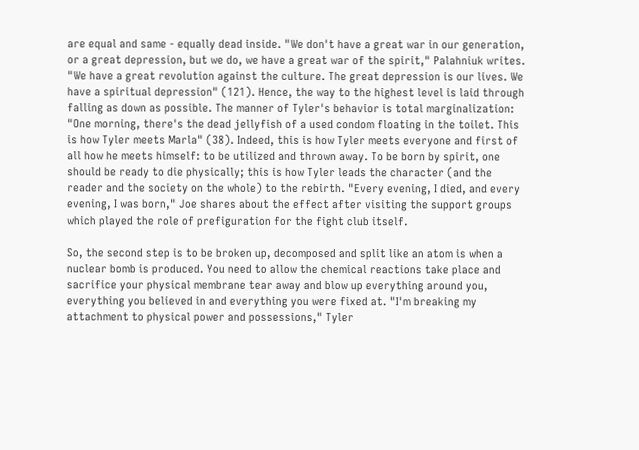are equal and same - equally dead inside. "We don't have a great war in our generation, or a great depression, but we do, we have a great war of the spirit," Palahniuk writes. "We have a great revolution against the culture. The great depression is our lives. We have a spiritual depression" (121). Hence, the way to the highest level is laid through falling as down as possible. The manner of Tyler's behavior is total marginalization: "One morning, there's the dead jellyfish of a used condom floating in the toilet. This is how Tyler meets Marla" (38). Indeed, this is how Tyler meets everyone and first of all how he meets himself: to be utilized and thrown away. To be born by spirit, one should be ready to die physically; this is how Tyler leads the character (and the reader and the society on the whole) to the rebirth. "Every evening, I died, and every evening, I was born," Joe shares about the effect after visiting the support groups which played the role of prefiguration for the fight club itself.

So, the second step is to be broken up, decomposed and split like an atom is when a nuclear bomb is produced. You need to allow the chemical reactions take place and sacrifice your physical membrane tear away and blow up everything around you, everything you believed in and everything you were fixed at. "I'm breaking my attachment to physical power and possessions," Tyler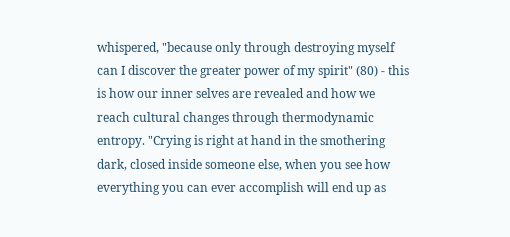whispered, "because only through destroying myself can I discover the greater power of my spirit" (80) - this is how our inner selves are revealed and how we reach cultural changes through thermodynamic entropy. "Crying is right at hand in the smothering dark, closed inside someone else, when you see how everything you can ever accomplish will end up as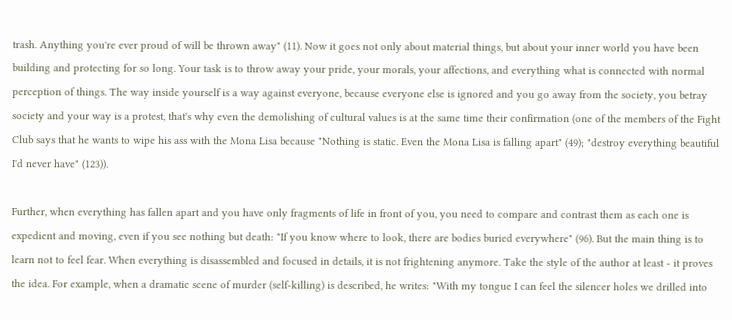trash. Anything you're ever proud of will be thrown away" (11). Now it goes not only about material things, but about your inner world you have been building and protecting for so long. Your task is to throw away your pride, your morals, your affections, and everything what is connected with normal perception of things. The way inside yourself is a way against everyone, because everyone else is ignored and you go away from the society, you betray society and your way is a protest, that's why even the demolishing of cultural values is at the same time their confirmation (one of the members of the Fight Club says that he wants to wipe his ass with the Mona Lisa because "Nothing is static. Even the Mona Lisa is falling apart" (49); "destroy everything beautiful I'd never have" (123)).

Further, when everything has fallen apart and you have only fragments of life in front of you, you need to compare and contrast them as each one is expedient and moving, even if you see nothing but death: "If you know where to look, there are bodies buried everywhere" (96). But the main thing is to learn not to feel fear. When everything is disassembled and focused in details, it is not frightening anymore. Take the style of the author at least - it proves the idea. For example, when a dramatic scene of murder (self-killing) is described, he writes: "With my tongue I can feel the silencer holes we drilled into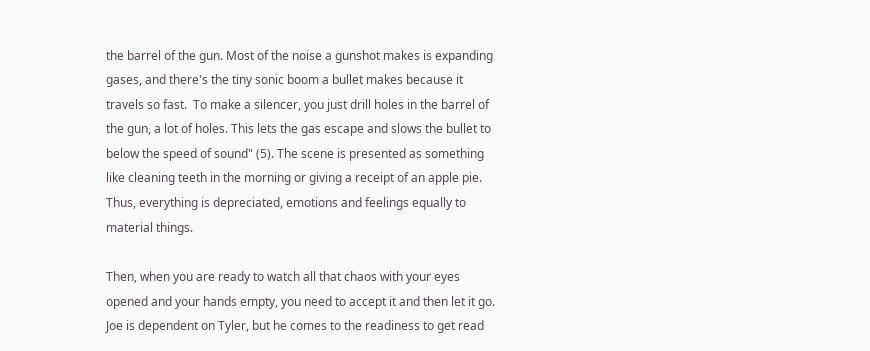the barrel of the gun. Most of the noise a gunshot makes is expanding gases, and there's the tiny sonic boom a bullet makes because it travels so fast.  To make a silencer, you just drill holes in the barrel of the gun, a lot of holes. This lets the gas escape and slows the bullet to below the speed of sound" (5). The scene is presented as something like cleaning teeth in the morning or giving a receipt of an apple pie. Thus, everything is depreciated, emotions and feelings equally to material things.

Then, when you are ready to watch all that chaos with your eyes opened and your hands empty, you need to accept it and then let it go. Joe is dependent on Tyler, but he comes to the readiness to get read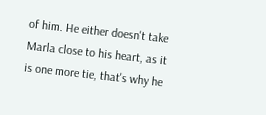of him. He either doesn't take Marla close to his heart, as it is one more tie, that's why he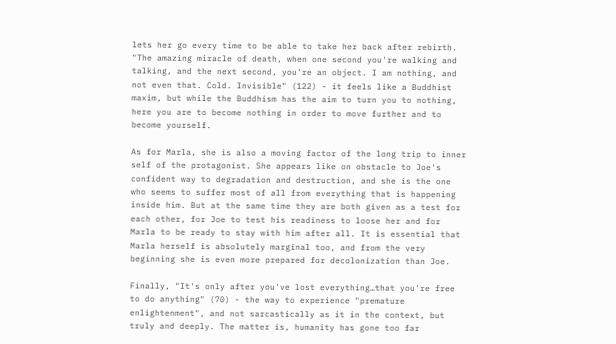lets her go every time to be able to take her back after rebirth. "The amazing miracle of death, when one second you're walking and talking, and the next second, you're an object. I am nothing, and not even that. Cold. Invisible" (122) - it feels like a Buddhist maxim, but while the Buddhism has the aim to turn you to nothing, here you are to become nothing in order to move further and to become yourself.

As for Marla, she is also a moving factor of the long trip to inner self of the protagonist. She appears like on obstacle to Joe's confident way to degradation and destruction, and she is the one who seems to suffer most of all from everything that is happening inside him. But at the same time they are both given as a test for each other, for Joe to test his readiness to loose her and for Marla to be ready to stay with him after all. It is essential that Marla herself is absolutely marginal too, and from the very beginning she is even more prepared for decolonization than Joe.

Finally, "It's only after you've lost everything…that you're free to do anything" (70) - the way to experience "premature enlightenment", and not sarcastically as it in the context, but truly and deeply. The matter is, humanity has gone too far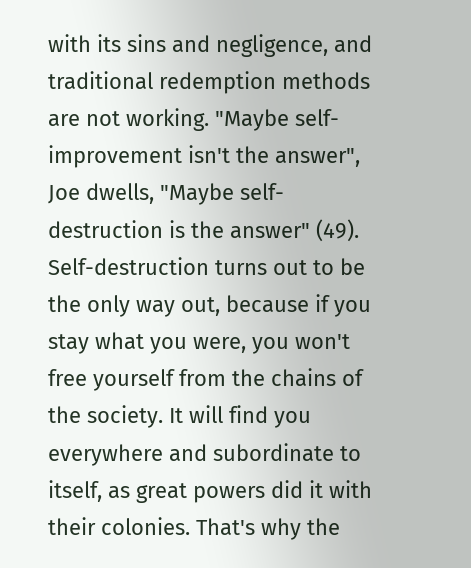with its sins and negligence, and traditional redemption methods are not working. "Maybe self-improvement isn't the answer", Joe dwells, "Maybe self-destruction is the answer" (49). Self-destruction turns out to be the only way out, because if you stay what you were, you won't free yourself from the chains of the society. It will find you everywhere and subordinate to itself, as great powers did it with their colonies. That's why the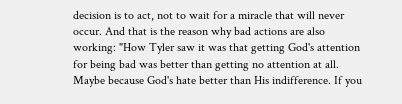decision is to act, not to wait for a miracle that will never occur. And that is the reason why bad actions are also working: "How Tyler saw it was that getting God's attention for being bad was better than getting no attention at all. Maybe because God's hate better than His indifference. If you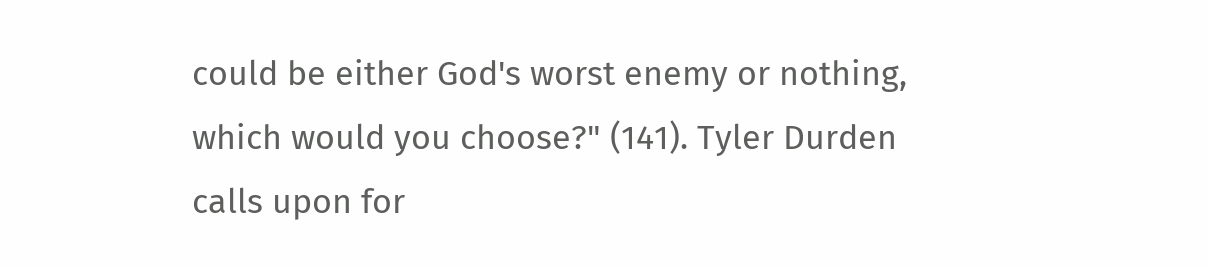could be either God's worst enemy or nothing, which would you choose?" (141). Tyler Durden calls upon for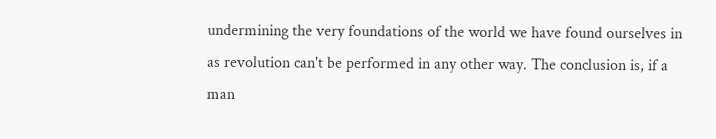undermining the very foundations of the world we have found ourselves in as revolution can't be performed in any other way. The conclusion is, if a man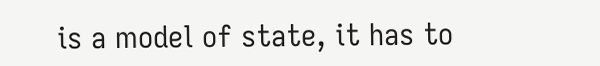is a model of state, it has to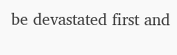be devastated first and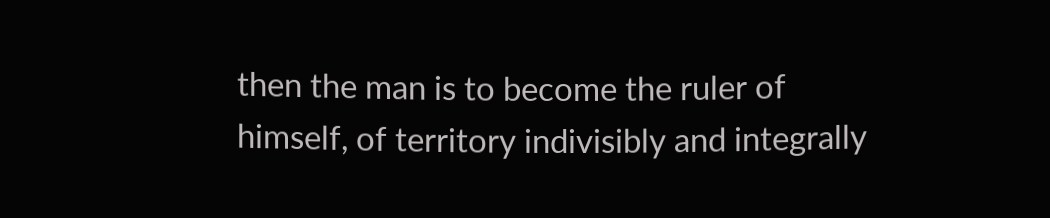then the man is to become the ruler of himself, of territory indivisibly and integrally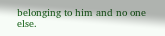belonging to him and no one else.